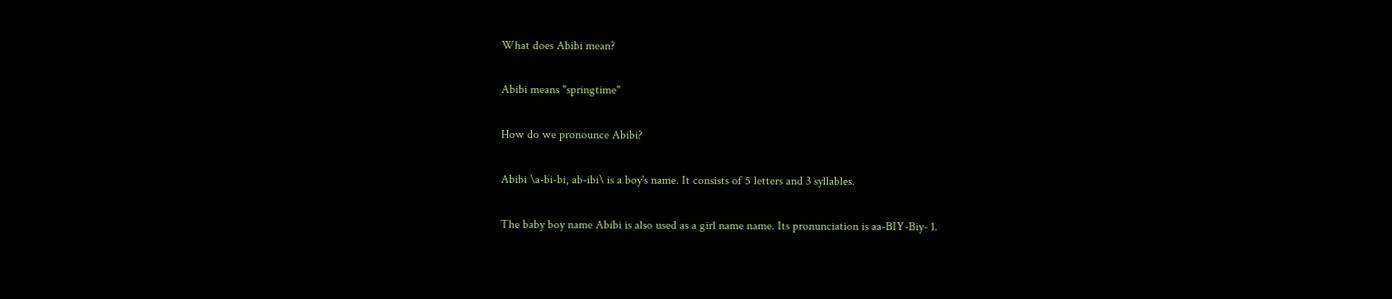What does Abibi mean?

Abibi means "springtime"

How do we pronounce Abibi?

Abibi \a-bi-bi, ab-ibi\ is a boy's name. It consists of 5 letters and 3 syllables.

The baby boy name Abibi is also used as a girl name name. Its pronunciation is aa-BIY-Biy- 1.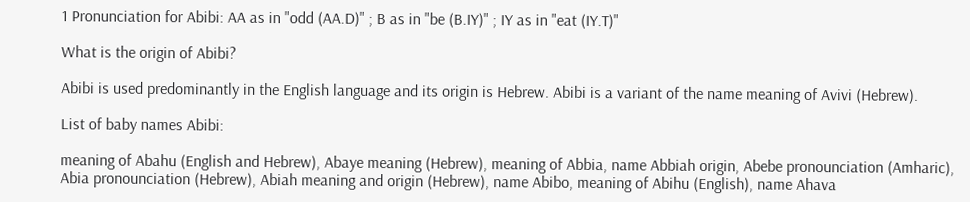1 Pronunciation for Abibi: AA as in "odd (AA.D)" ; B as in "be (B.IY)" ; IY as in "eat (IY.T)"

What is the origin of Abibi?

Abibi is used predominantly in the English language and its origin is Hebrew. Abibi is a variant of the name meaning of Avivi (Hebrew).

List of baby names Abibi:

meaning of Abahu (English and Hebrew), Abaye meaning (Hebrew), meaning of Abbia, name Abbiah origin, Abebe pronounciation (Amharic), Abia pronounciation (Hebrew), Abiah meaning and origin (Hebrew), name Abibo, meaning of Abihu (English), name Ahava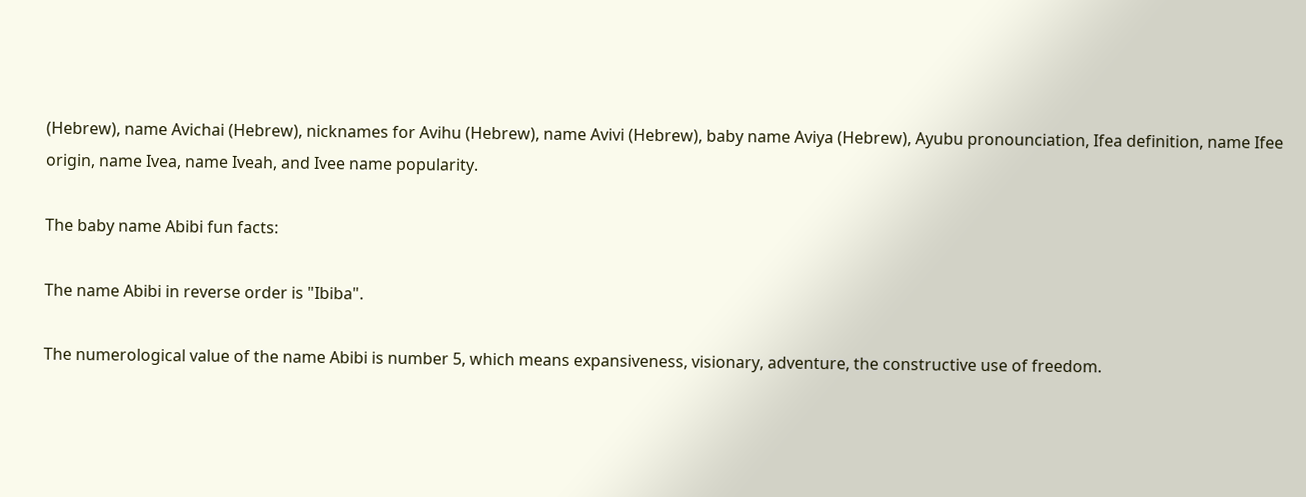(Hebrew), name Avichai (Hebrew), nicknames for Avihu (Hebrew), name Avivi (Hebrew), baby name Aviya (Hebrew), Ayubu pronounciation, Ifea definition, name Ifee origin, name Ivea, name Iveah, and Ivee name popularity.

The baby name Abibi fun facts:

The name Abibi in reverse order is "Ibiba".

The numerological value of the name Abibi is number 5, which means expansiveness, visionary, adventure, the constructive use of freedom.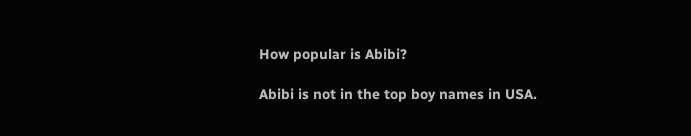How popular is Abibi?

Abibi is not in the top boy names in USA.